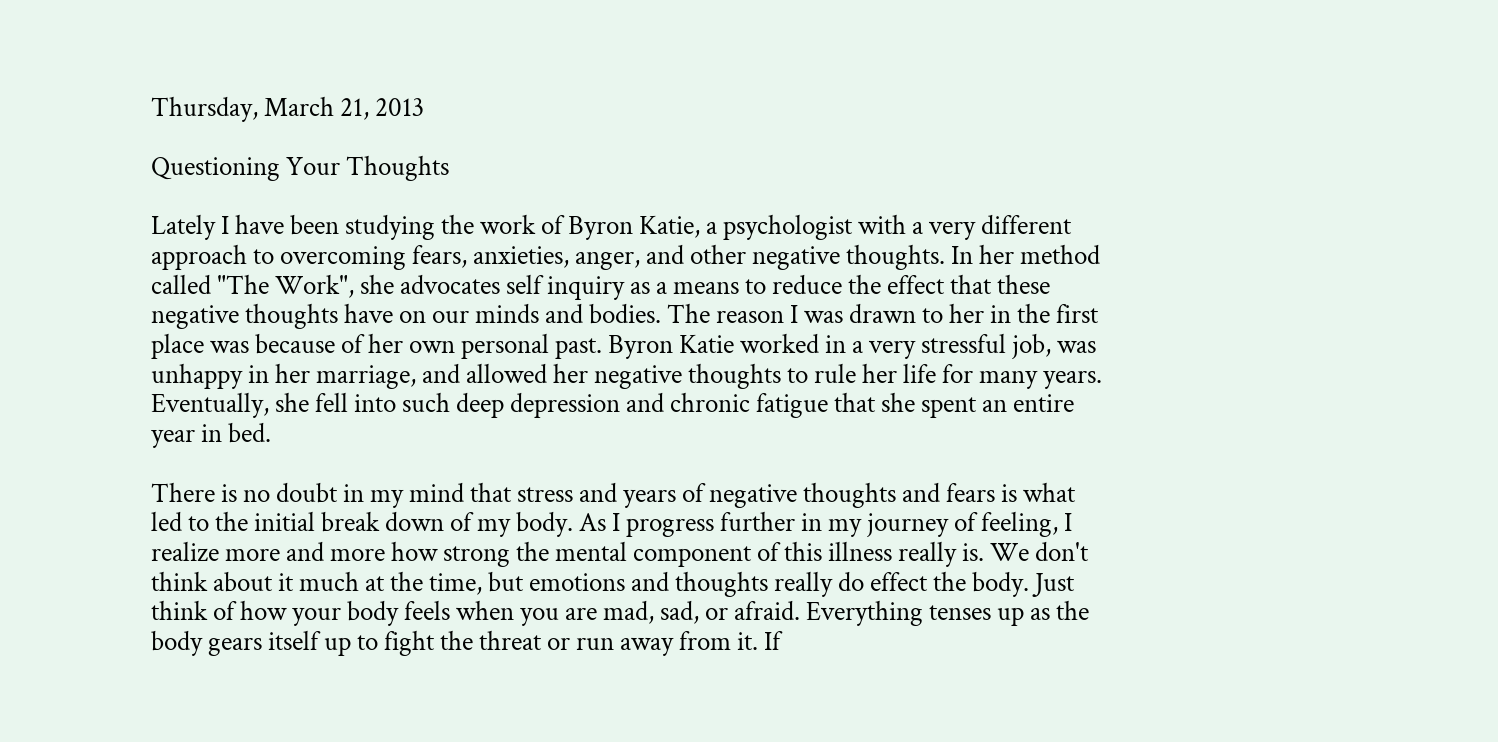Thursday, March 21, 2013

Questioning Your Thoughts

Lately I have been studying the work of Byron Katie, a psychologist with a very different approach to overcoming fears, anxieties, anger, and other negative thoughts. In her method called "The Work", she advocates self inquiry as a means to reduce the effect that these negative thoughts have on our minds and bodies. The reason I was drawn to her in the first place was because of her own personal past. Byron Katie worked in a very stressful job, was unhappy in her marriage, and allowed her negative thoughts to rule her life for many years. Eventually, she fell into such deep depression and chronic fatigue that she spent an entire year in bed.

There is no doubt in my mind that stress and years of negative thoughts and fears is what led to the initial break down of my body. As I progress further in my journey of feeling, I realize more and more how strong the mental component of this illness really is. We don't think about it much at the time, but emotions and thoughts really do effect the body. Just think of how your body feels when you are mad, sad, or afraid. Everything tenses up as the body gears itself up to fight the threat or run away from it. If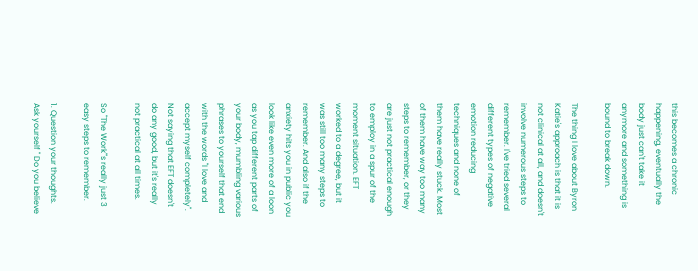this becomes a chronic happening, eventually the body just can't take it anymore and something is bound to break down.

The thing I love about Byron Katie's approach is that it is not clinical at all, and doesn't involve numerous steps to remember. I've tried several different types of negative emotion reducing techniques and none of them have really stuck. Most of them have way too many steps to remember, or they are just not practical enough to employ in a spur of the moment situation. EFT worked to a degree, but it was still too many steps to remember. And also if the anxiety hits you in public you look like even more of a loon as you tap different parts of your body, mumbling various phrases to yourself that end with the words "I love and accept myself completely". Not saying that EFT doesn't do any good, but it's really not practical at all times.

So "The Work"'s really just 3 easy steps to remember.

1. Question your thoughts. Ask yourself " Do you believe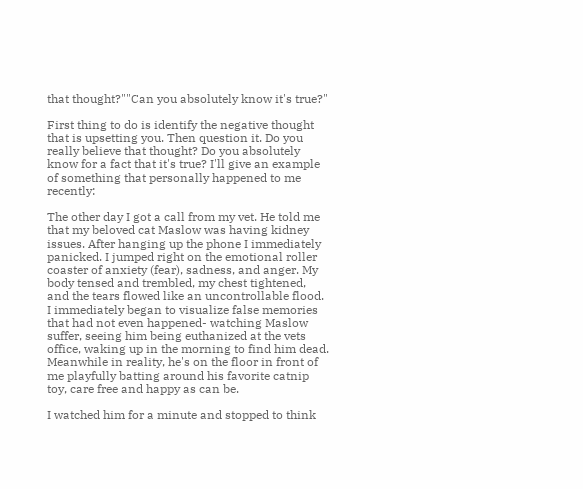that thought?""Can you absolutely know it's true?"

First thing to do is identify the negative thought that is upsetting you. Then question it. Do you really believe that thought? Do you absolutely know for a fact that it's true? I'll give an example of something that personally happened to me recently:

The other day I got a call from my vet. He told me that my beloved cat Maslow was having kidney issues. After hanging up the phone I immediately panicked. I jumped right on the emotional roller coaster of anxiety (fear), sadness, and anger. My body tensed and trembled, my chest tightened, and the tears flowed like an uncontrollable flood. I immediately began to visualize false memories that had not even happened- watching Maslow suffer, seeing him being euthanized at the vets office, waking up in the morning to find him dead. Meanwhile in reality, he's on the floor in front of me playfully batting around his favorite catnip toy, care free and happy as can be.

I watched him for a minute and stopped to think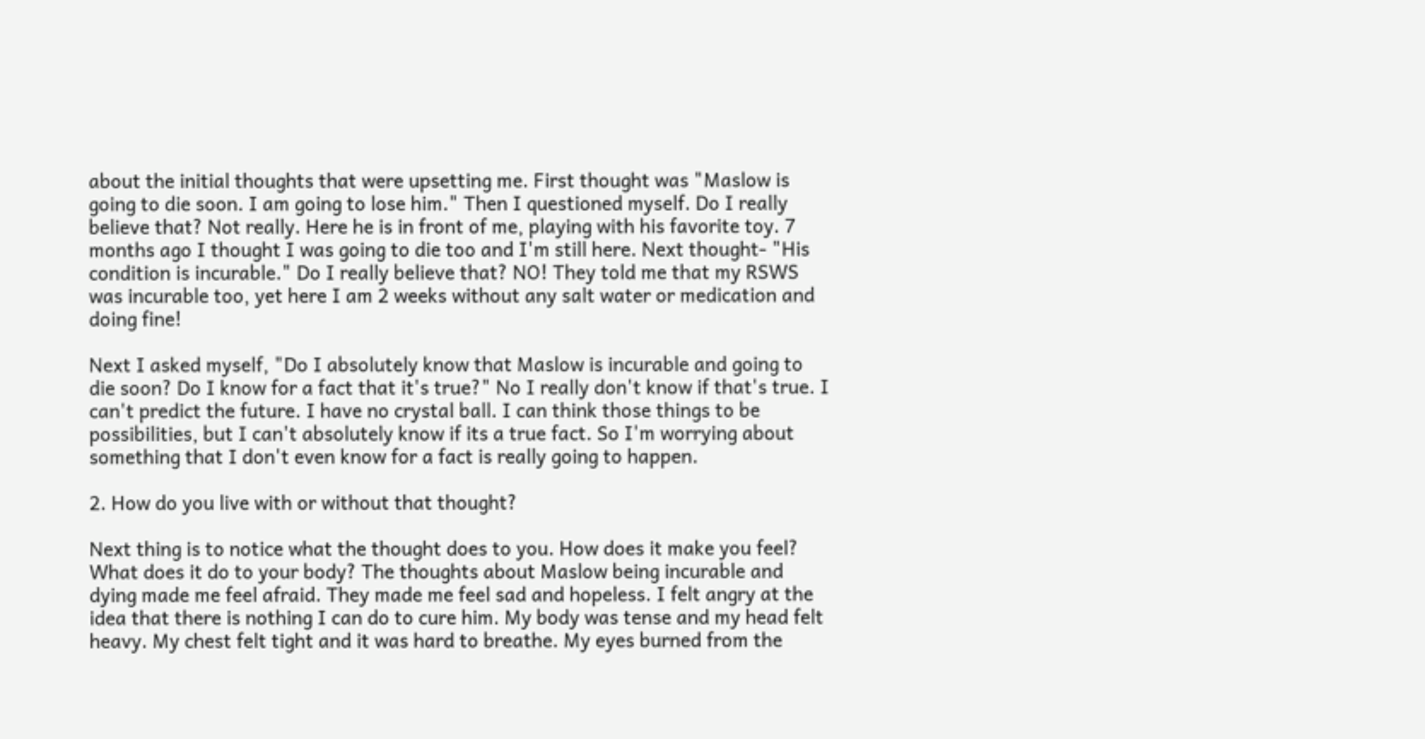about the initial thoughts that were upsetting me. First thought was "Maslow is going to die soon. I am going to lose him." Then I questioned myself. Do I really  believe that? Not really. Here he is in front of me, playing with his favorite toy. 7 months ago I thought I was going to die too and I'm still here. Next thought- "His condition is incurable." Do I really believe that? NO! They told me that my RSWS was incurable too, yet here I am 2 weeks without any salt water or medication and doing fine!

Next I asked myself, "Do I absolutely know that Maslow is incurable and going to die soon? Do I know for a fact that it's true?" No I really don't know if that's true. I can't predict the future. I have no crystal ball. I can think those things to be possibilities, but I can't absolutely know if its a true fact. So I'm worrying about something that I don't even know for a fact is really going to happen.

2. How do you live with or without that thought?

Next thing is to notice what the thought does to you. How does it make you feel? What does it do to your body? The thoughts about Maslow being incurable and dying made me feel afraid. They made me feel sad and hopeless. I felt angry at the idea that there is nothing I can do to cure him. My body was tense and my head felt heavy. My chest felt tight and it was hard to breathe. My eyes burned from the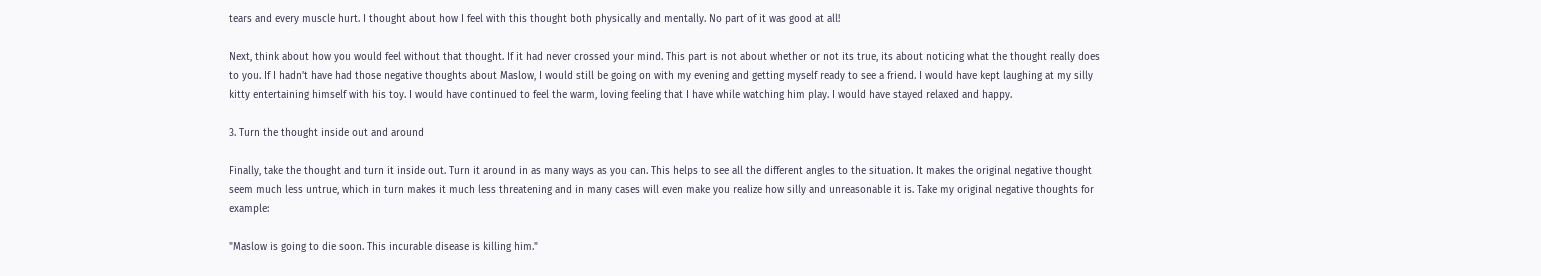tears and every muscle hurt. I thought about how I feel with this thought both physically and mentally. No part of it was good at all!

Next, think about how you would feel without that thought. If it had never crossed your mind. This part is not about whether or not its true, its about noticing what the thought really does to you. If I hadn't have had those negative thoughts about Maslow, I would still be going on with my evening and getting myself ready to see a friend. I would have kept laughing at my silly kitty entertaining himself with his toy. I would have continued to feel the warm, loving feeling that I have while watching him play. I would have stayed relaxed and happy.

3. Turn the thought inside out and around

Finally, take the thought and turn it inside out. Turn it around in as many ways as you can. This helps to see all the different angles to the situation. It makes the original negative thought seem much less untrue, which in turn makes it much less threatening and in many cases will even make you realize how silly and unreasonable it is. Take my original negative thoughts for example:

"Maslow is going to die soon. This incurable disease is killing him."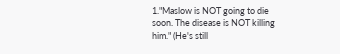1."Maslow is NOT going to die soon. The disease is NOT killing him." (He's still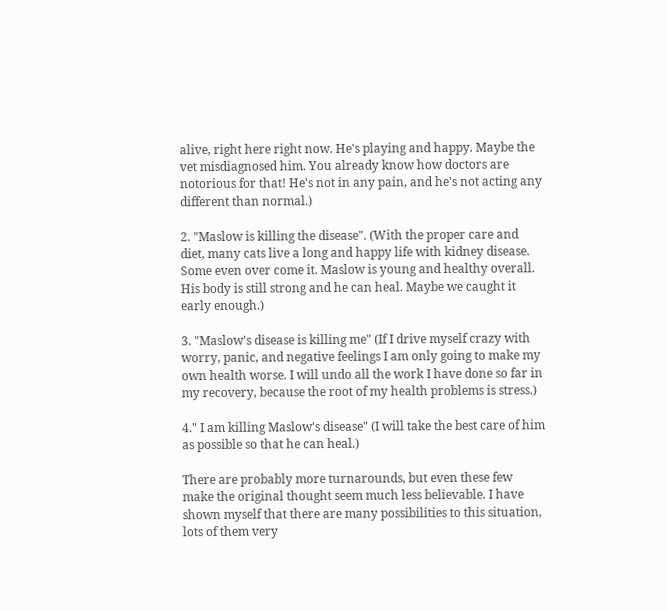alive, right here right now. He's playing and happy. Maybe the vet misdiagnosed him. You already know how doctors are notorious for that! He's not in any pain, and he's not acting any different than normal.)

2. "Maslow is killing the disease". (With the proper care and diet, many cats live a long and happy life with kidney disease. Some even over come it. Maslow is young and healthy overall. His body is still strong and he can heal. Maybe we caught it early enough.)

3. "Maslow's disease is killing me" (If I drive myself crazy with worry, panic, and negative feelings I am only going to make my own health worse. I will undo all the work I have done so far in my recovery, because the root of my health problems is stress.)

4." I am killing Maslow's disease" (I will take the best care of him as possible so that he can heal.)

There are probably more turnarounds, but even these few make the original thought seem much less believable. I have shown myself that there are many possibilities to this situation, lots of them very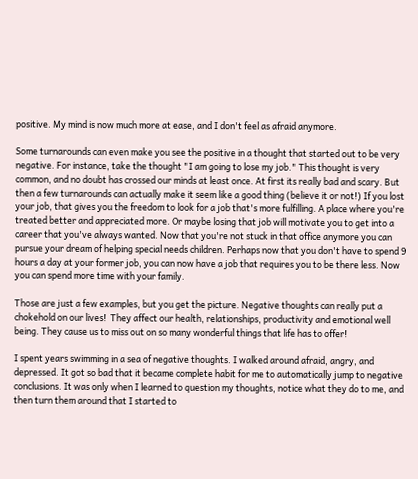positive. My mind is now much more at ease, and I don't feel as afraid anymore.

Some turnarounds can even make you see the positive in a thought that started out to be very negative. For instance, take the thought "I am going to lose my job." This thought is very common, and no doubt has crossed our minds at least once. At first its really bad and scary. But then a few turnarounds can actually make it seem like a good thing (believe it or not!) If you lost your job, that gives you the freedom to look for a job that's more fulfilling. A place where you're treated better and appreciated more. Or maybe losing that job will motivate you to get into a career that you've always wanted. Now that you're not stuck in that office anymore you can pursue your dream of helping special needs children. Perhaps now that you don't have to spend 9 hours a day at your former job, you can now have a job that requires you to be there less. Now you can spend more time with your family.

Those are just a few examples, but you get the picture. Negative thoughts can really put a chokehold on our lives!  They affect our health, relationships, productivity and emotional well being. They cause us to miss out on so many wonderful things that life has to offer!

I spent years swimming in a sea of negative thoughts. I walked around afraid, angry, and depressed. It got so bad that it became complete habit for me to automatically jump to negative conclusions. It was only when I learned to question my thoughts, notice what they do to me, and then turn them around that I started to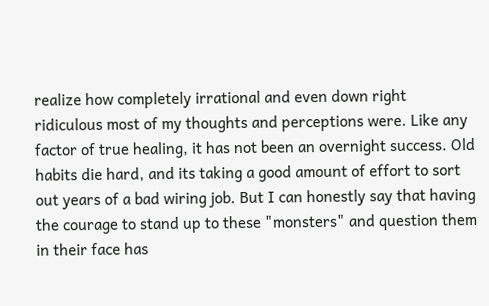realize how completely irrational and even down right ridiculous most of my thoughts and perceptions were. Like any factor of true healing, it has not been an overnight success. Old habits die hard, and its taking a good amount of effort to sort out years of a bad wiring job. But I can honestly say that having the courage to stand up to these "monsters" and question them in their face has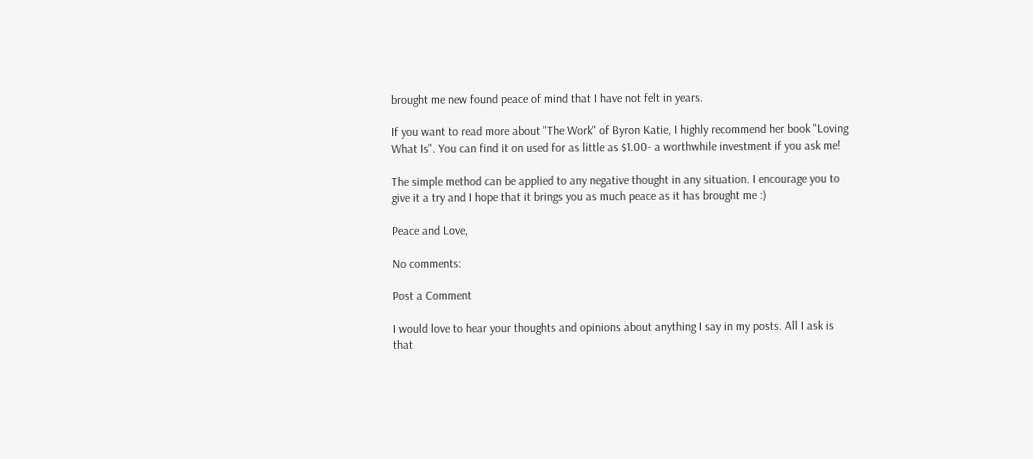brought me new found peace of mind that I have not felt in years.

If you want to read more about "The Work" of Byron Katie, I highly recommend her book "Loving What Is". You can find it on used for as little as $1.00- a worthwhile investment if you ask me!

The simple method can be applied to any negative thought in any situation. I encourage you to give it a try and I hope that it brings you as much peace as it has brought me :)

Peace and Love,

No comments:

Post a Comment

I would love to hear your thoughts and opinions about anything I say in my posts. All I ask is that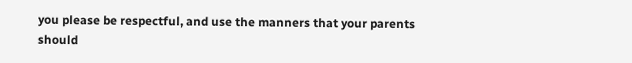you please be respectful, and use the manners that your parents should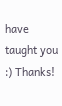have taught you :) Thanks!